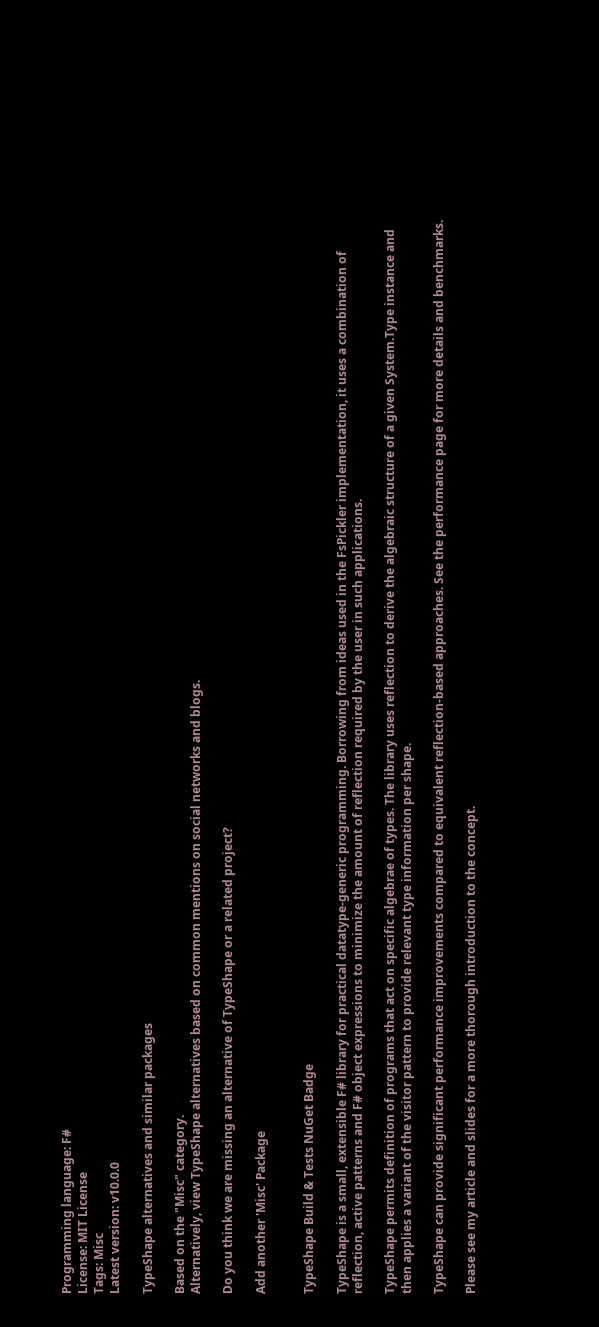Programming language: F#
License: MIT License
Tags: Misc
Latest version: v10.0.0

TypeShape alternatives and similar packages

Based on the "Misc" category.
Alternatively, view TypeShape alternatives based on common mentions on social networks and blogs.

Do you think we are missing an alternative of TypeShape or a related project?

Add another 'Misc' Package


TypeShape Build & Tests NuGet Badge

TypeShape is a small, extensible F# library for practical datatype-generic programming. Borrowing from ideas used in the FsPickler implementation, it uses a combination of reflection, active patterns and F# object expressions to minimize the amount of reflection required by the user in such applications.

TypeShape permits definition of programs that act on specific algebrae of types. The library uses reflection to derive the algebraic structure of a given System.Type instance and then applies a variant of the visitor pattern to provide relevant type information per shape.

TypeShape can provide significant performance improvements compared to equivalent reflection-based approaches. See the performance page for more details and benchmarks.

Please see my article and slides for a more thorough introduction to the concept.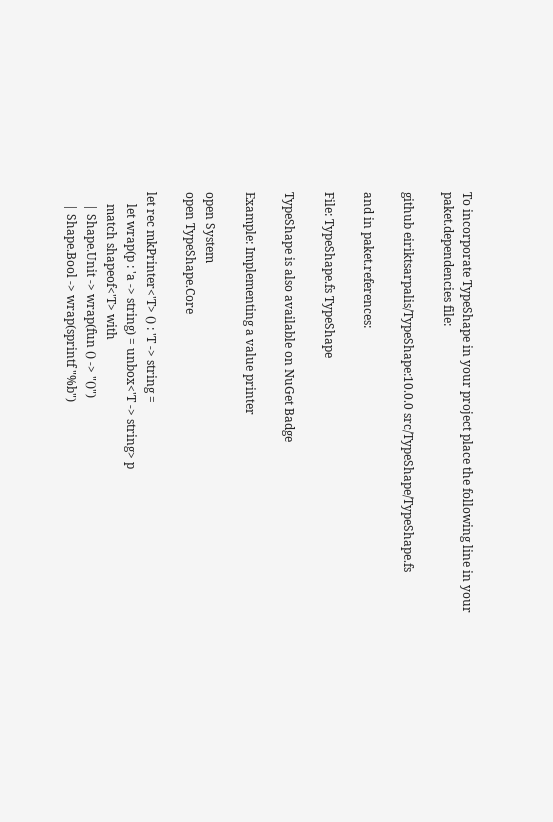To incorporate TypeShape in your project place the following line in your paket.dependencies file:

github eiriktsarpalis/TypeShape:10.0.0 src/TypeShape/TypeShape.fs

and in paket.references:

File: TypeShape.fs TypeShape

TypeShape is also available on NuGet Badge

Example: Implementing a value printer

open System
open TypeShape.Core

let rec mkPrinter<'T> () : 'T -> string =
    let wrap(p : 'a -> string) = unbox<'T -> string> p
    match shapeof<'T> with
    | Shape.Unit -> wrap(fun () -> "()")
    | Shape.Bool -> wrap(sprintf "%b")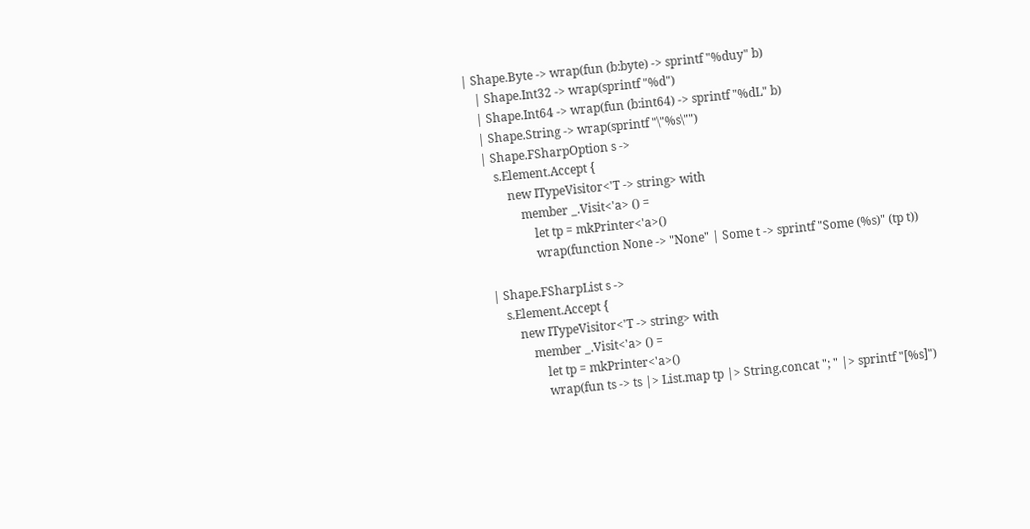| Shape.Byte -> wrap(fun (b:byte) -> sprintf "%duy" b)
    | Shape.Int32 -> wrap(sprintf "%d")
    | Shape.Int64 -> wrap(fun (b:int64) -> sprintf "%dL" b)
    | Shape.String -> wrap(sprintf "\"%s\"")
    | Shape.FSharpOption s ->
        s.Element.Accept {
            new ITypeVisitor<'T -> string> with
                member _.Visit<'a> () =
                    let tp = mkPrinter<'a>()
                    wrap(function None -> "None" | Some t -> sprintf "Some (%s)" (tp t))

    | Shape.FSharpList s ->
        s.Element.Accept {
            new ITypeVisitor<'T -> string> with
                member _.Visit<'a> () =
                    let tp = mkPrinter<'a>()
                    wrap(fun ts -> ts |> List.map tp |> String.concat "; " |> sprintf "[%s]")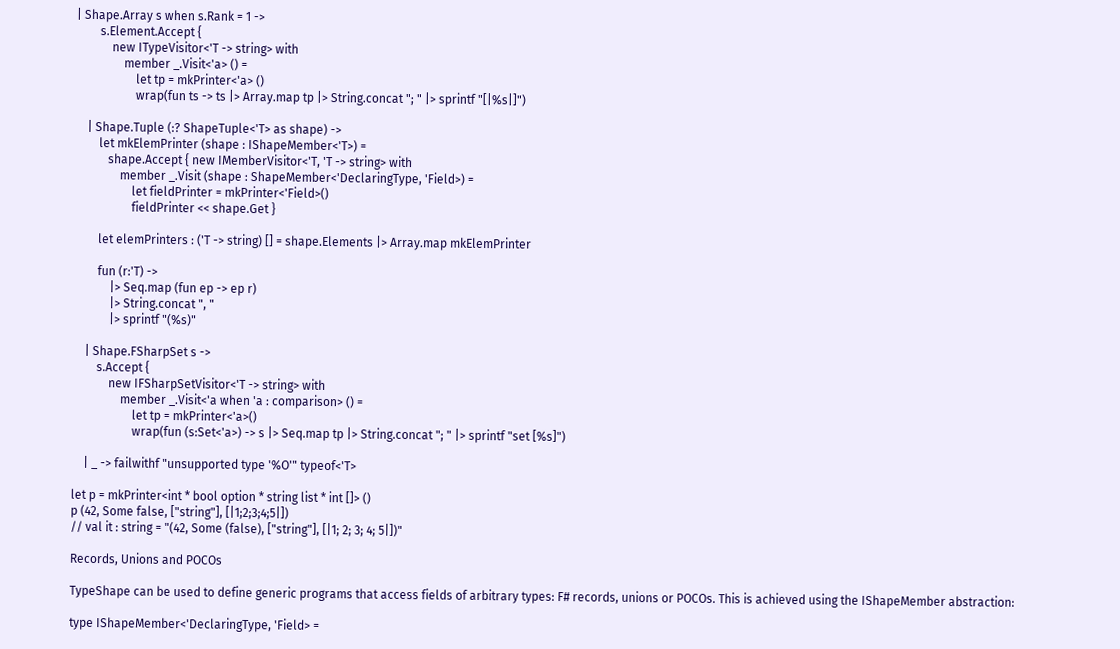| Shape.Array s when s.Rank = 1 ->
        s.Element.Accept {
            new ITypeVisitor<'T -> string> with
                member _.Visit<'a> () =
                    let tp = mkPrinter<'a> ()
                    wrap(fun ts -> ts |> Array.map tp |> String.concat "; " |> sprintf "[|%s|]")

    | Shape.Tuple (:? ShapeTuple<'T> as shape) ->
        let mkElemPrinter (shape : IShapeMember<'T>) =
           shape.Accept { new IMemberVisitor<'T, 'T -> string> with
               member _.Visit (shape : ShapeMember<'DeclaringType, 'Field>) =
                   let fieldPrinter = mkPrinter<'Field>()
                   fieldPrinter << shape.Get }

        let elemPrinters : ('T -> string) [] = shape.Elements |> Array.map mkElemPrinter

        fun (r:'T) ->
            |> Seq.map (fun ep -> ep r)
            |> String.concat ", "
            |> sprintf "(%s)"

    | Shape.FSharpSet s ->
        s.Accept {
            new IFSharpSetVisitor<'T -> string> with
                member _.Visit<'a when 'a : comparison> () =
                    let tp = mkPrinter<'a>()
                    wrap(fun (s:Set<'a>) -> s |> Seq.map tp |> String.concat "; " |> sprintf "set [%s]")

    | _ -> failwithf "unsupported type '%O'" typeof<'T>

let p = mkPrinter<int * bool option * string list * int []> ()
p (42, Some false, ["string"], [|1;2;3;4;5|])
// val it : string = "(42, Some (false), ["string"], [|1; 2; 3; 4; 5|])"

Records, Unions and POCOs

TypeShape can be used to define generic programs that access fields of arbitrary types: F# records, unions or POCOs. This is achieved using the IShapeMember abstraction:

type IShapeMember<'DeclaringType, 'Field> =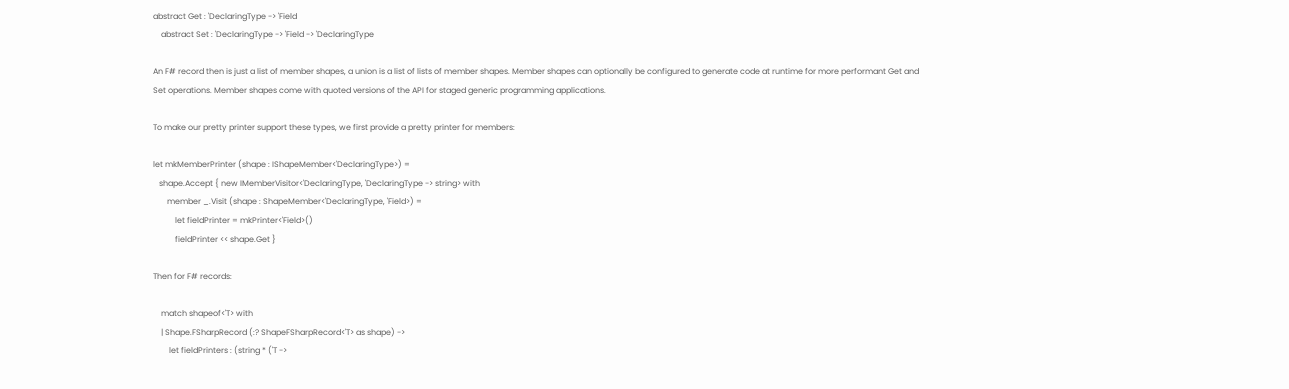abstract Get : 'DeclaringType -> 'Field
    abstract Set : 'DeclaringType -> 'Field -> 'DeclaringType

An F# record then is just a list of member shapes, a union is a list of lists of member shapes. Member shapes can optionally be configured to generate code at runtime for more performant Get and Set operations. Member shapes come with quoted versions of the API for staged generic programming applications.

To make our pretty printer support these types, we first provide a pretty printer for members:

let mkMemberPrinter (shape : IShapeMember<'DeclaringType>) =
   shape.Accept { new IMemberVisitor<'DeclaringType, 'DeclaringType -> string> with
       member _.Visit (shape : ShapeMember<'DeclaringType, 'Field>) =
           let fieldPrinter = mkPrinter<'Field>()
           fieldPrinter << shape.Get }

Then for F# records:

    match shapeof<'T> with
    | Shape.FSharpRecord (:? ShapeFSharpRecord<'T> as shape) ->
        let fieldPrinters : (string * ('T ->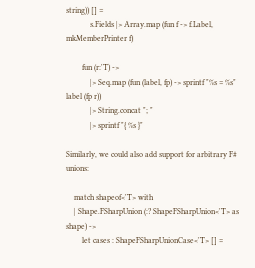string)) [] =
            s.Fields |> Array.map (fun f -> f.Label, mkMemberPrinter f)

        fun (r:'T) ->
            |> Seq.map (fun (label, fp) -> sprintf "%s = %s" label (fp r))
            |> String.concat "; "
            |> sprintf "{ %s }"

Similarly, we could also add support for arbitrary F# unions:

    match shapeof<'T> with
    | Shape.FSharpUnion (:? ShapeFSharpUnion<'T> as shape) ->
        let cases : ShapeFSharpUnionCase<'T> [] =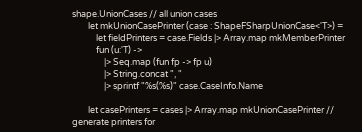shape.UnionCases // all union cases
        let mkUnionCasePrinter (case : ShapeFSharpUnionCase<'T>) =
            let fieldPrinters = case.Fields |> Array.map mkMemberPrinter
            fun (u:'T) ->
                |> Seq.map (fun fp -> fp u)
                |> String.concat ", "
                |> sprintf "%s(%s)" case.CaseInfo.Name

        let casePrinters = cases |> Array.map mkUnionCasePrinter // generate printers for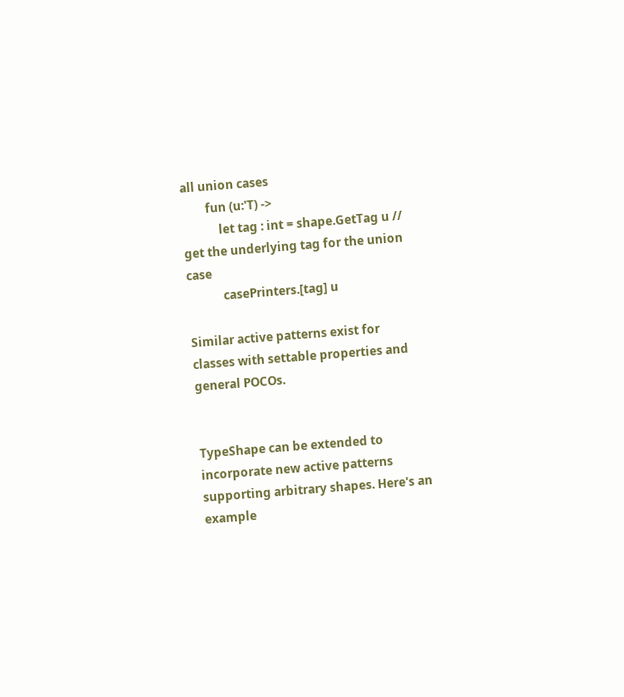all union cases
        fun (u:'T) ->
            let tag : int = shape.GetTag u // get the underlying tag for the union case
            casePrinters.[tag] u

Similar active patterns exist for classes with settable properties and general POCOs.


TypeShape can be extended to incorporate new active patterns supporting arbitrary shapes. Here's an example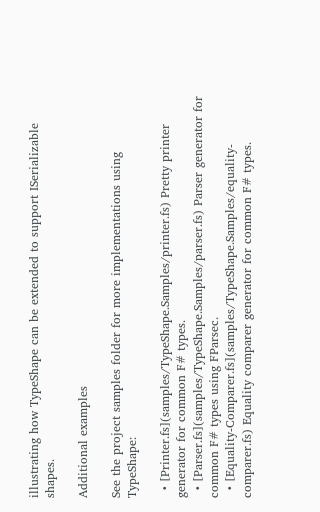illustrating how TypeShape can be extended to support ISerializable shapes.

Additional examples

See the project samples folder for more implementations using TypeShape:

  • [Printer.fs](samples/TypeShape.Samples/printer.fs) Pretty printer generator for common F# types.
  • [Parser.fs](samples/TypeShape.Samples/parser.fs) Parser generator for common F# types using FParsec.
  • [Equality-Comparer.fs](samples/TypeShape.Samples/equality-comparer.fs) Equality comparer generator for common F# types.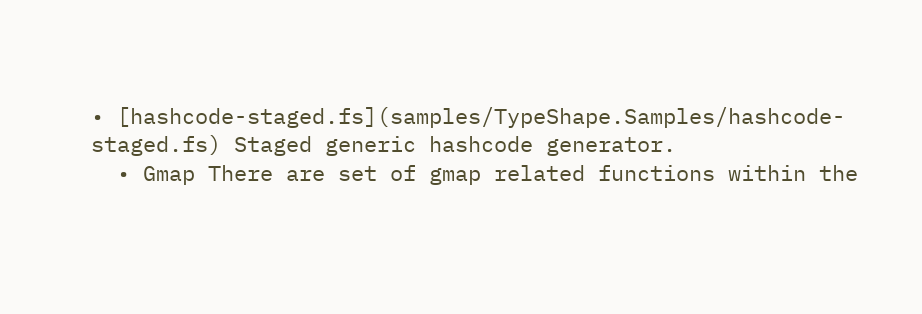• [hashcode-staged.fs](samples/TypeShape.Samples/hashcode-staged.fs) Staged generic hashcode generator.
  • Gmap There are set of gmap related functions within the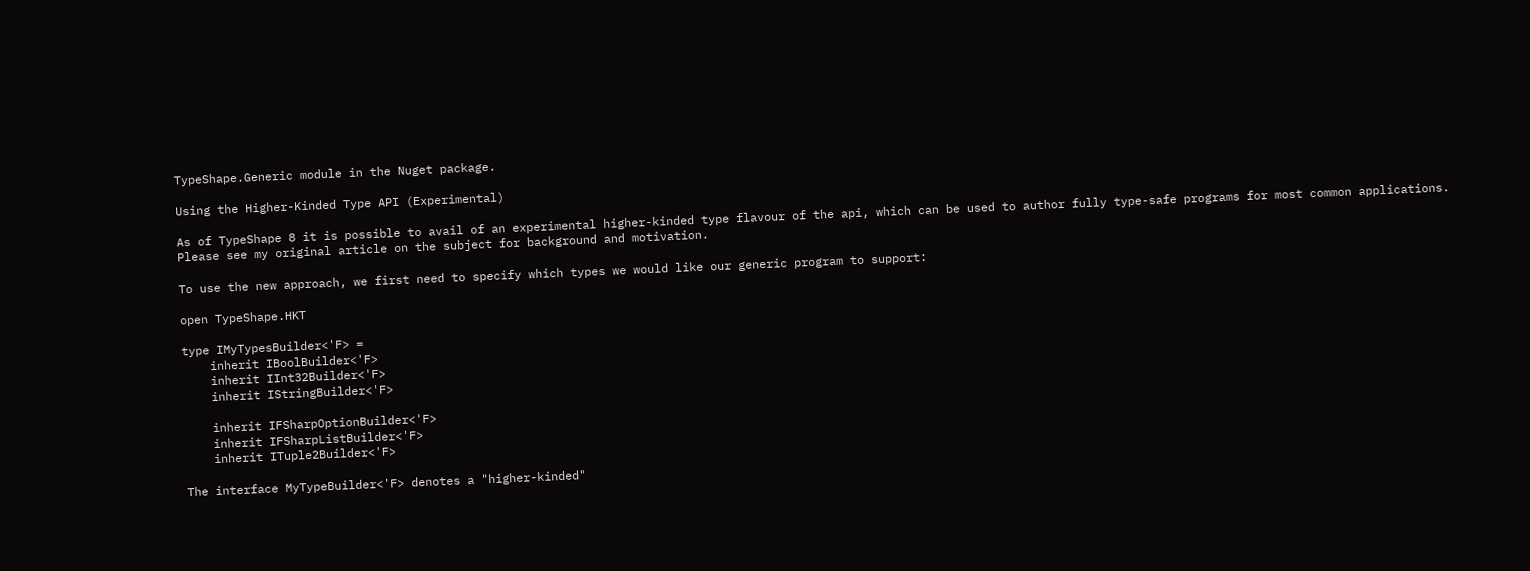TypeShape.Generic module in the Nuget package.

Using the Higher-Kinded Type API (Experimental)

As of TypeShape 8 it is possible to avail of an experimental higher-kinded type flavour of the api, which can be used to author fully type-safe programs for most common applications. Please see my original article on the subject for background and motivation.

To use the new approach, we first need to specify which types we would like our generic program to support:

open TypeShape.HKT

type IMyTypesBuilder<'F> =
    inherit IBoolBuilder<'F>
    inherit IInt32Builder<'F>
    inherit IStringBuilder<'F>

    inherit IFSharpOptionBuilder<'F>
    inherit IFSharpListBuilder<'F>
    inherit ITuple2Builder<'F>

The interface MyTypeBuilder<'F> denotes a "higher-kinded"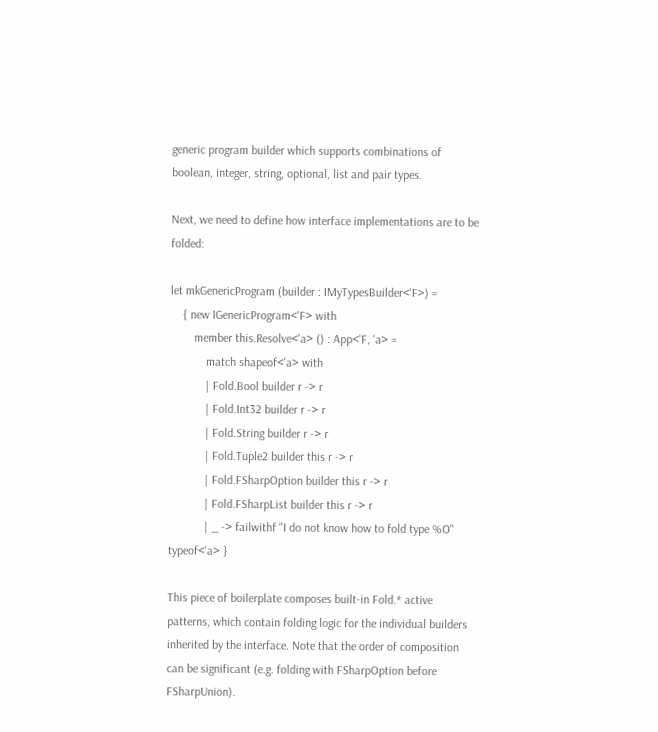generic program builder which supports combinations of boolean, integer, string, optional, list and pair types.

Next, we need to define how interface implementations are to be folded:

let mkGenericProgram (builder : IMyTypesBuilder<'F>) =
    { new IGenericProgram<'F> with
        member this.Resolve<'a> () : App<'F, 'a> =
            match shapeof<'a> with
            | Fold.Bool builder r -> r
            | Fold.Int32 builder r -> r
            | Fold.String builder r -> r
            | Fold.Tuple2 builder this r -> r
            | Fold.FSharpOption builder this r -> r
            | Fold.FSharpList builder this r -> r
            | _ -> failwithf "I do not know how to fold type %O" typeof<'a> }

This piece of boilerplate composes built-in Fold.* active patterns, which contain folding logic for the individual builders inherited by the interface. Note that the order of composition can be significant (e.g. folding with FSharpOption before FSharpUnion).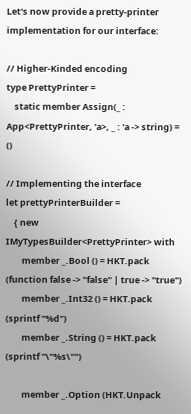Let's now provide a pretty-printer implementation for our interface:

// Higher-Kinded encoding
type PrettyPrinter =
    static member Assign(_ : App<PrettyPrinter, 'a>, _ : 'a -> string) = ()

// Implementing the interface
let prettyPrinterBuilder =
    { new IMyTypesBuilder<PrettyPrinter> with
        member _.Bool () = HKT.pack (function false -> "false" | true -> "true")
        member _.Int32 () = HKT.pack (sprintf "%d")
        member _.String () = HKT.pack (sprintf "\"%s\"")

        member _.Option (HKT.Unpack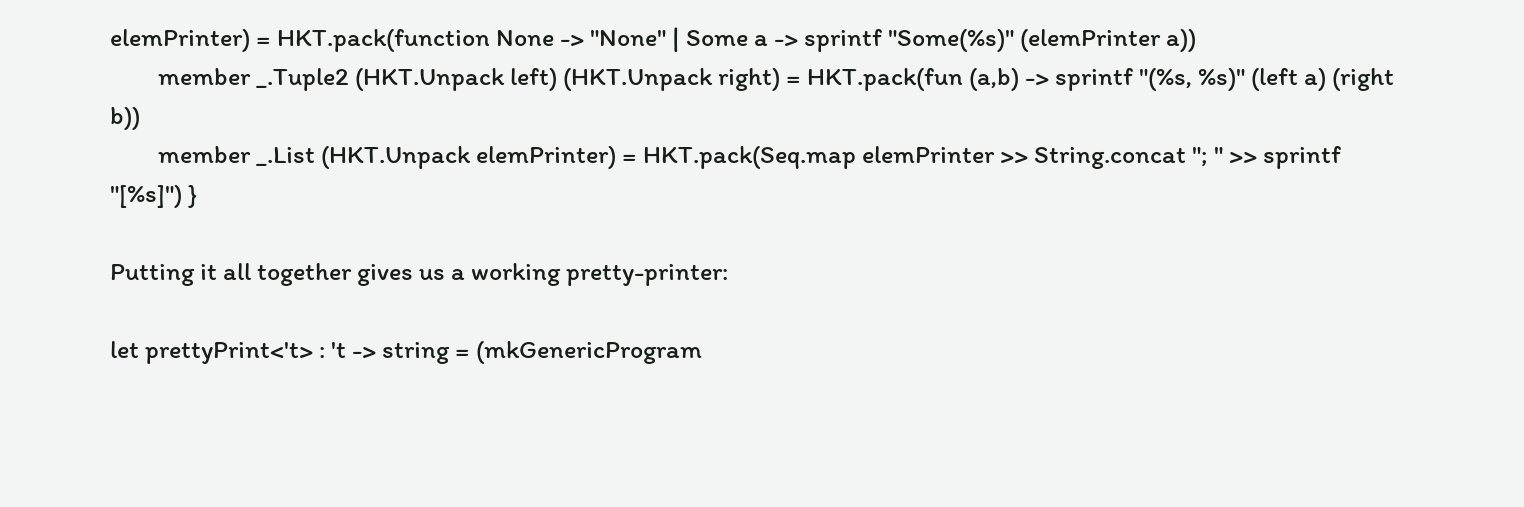elemPrinter) = HKT.pack(function None -> "None" | Some a -> sprintf "Some(%s)" (elemPrinter a))
        member _.Tuple2 (HKT.Unpack left) (HKT.Unpack right) = HKT.pack(fun (a,b) -> sprintf "(%s, %s)" (left a) (right b))
        member _.List (HKT.Unpack elemPrinter) = HKT.pack(Seq.map elemPrinter >> String.concat "; " >> sprintf "[%s]") }

Putting it all together gives us a working pretty-printer:

let prettyPrint<'t> : 't -> string = (mkGenericProgram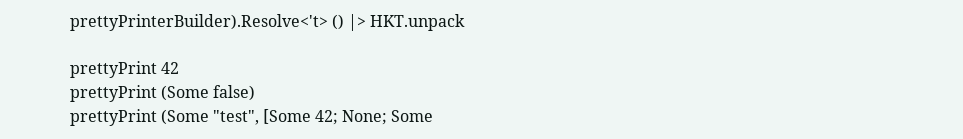prettyPrinterBuilder).Resolve<'t> () |> HKT.unpack

prettyPrint 42
prettyPrint (Some false)
prettyPrint (Some "test", [Some 42; None; Some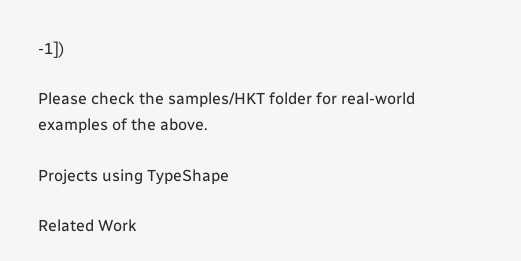-1])

Please check the samples/HKT folder for real-world examples of the above.

Projects using TypeShape

Related Work